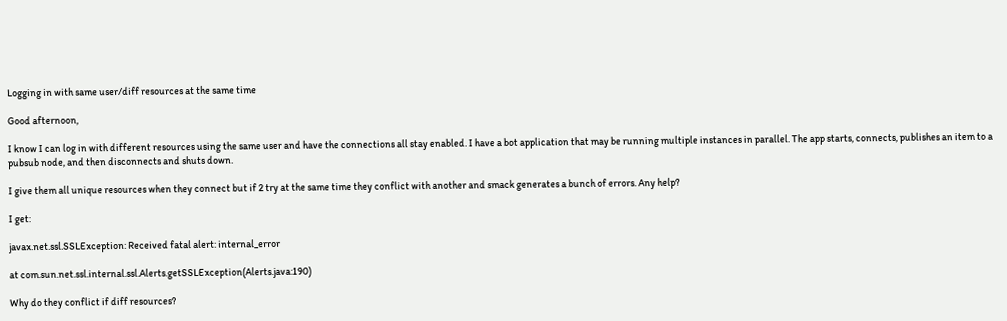Logging in with same user/diff resources at the same time

Good afternoon,

I know I can log in with different resources using the same user and have the connections all stay enabled. I have a bot application that may be running multiple instances in parallel. The app starts, connects, publishes an item to a pubsub node, and then disconnects and shuts down.

I give them all unique resources when they connect but if 2 try at the same time they conflict with another and smack generates a bunch of errors. Any help?

I get:

javax.net.ssl.SSLException: Received fatal alert: internal_error

at com.sun.net.ssl.internal.ssl.Alerts.getSSLException(Alerts.java:190)

Why do they conflict if diff resources?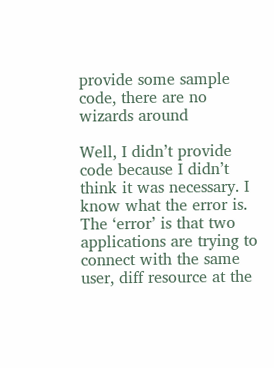provide some sample code, there are no wizards around

Well, I didn’t provide code because I didn’t think it was necessary. I know what the error is. The ‘error’ is that two applications are trying to connect with the same user, diff resource at the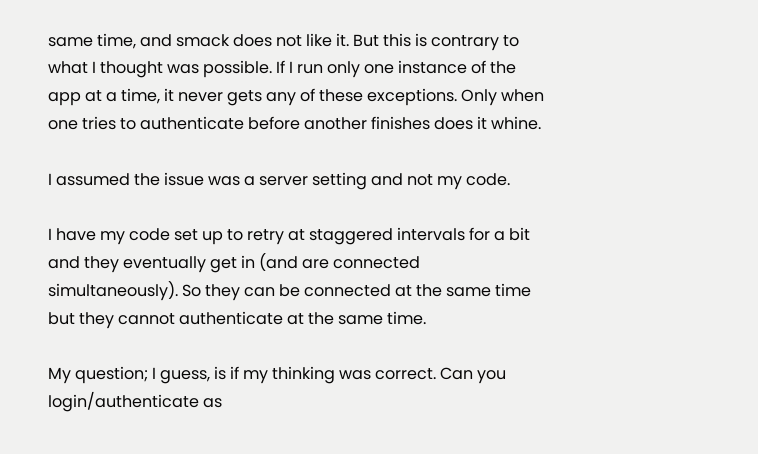same time, and smack does not like it. But this is contrary to what I thought was possible. If I run only one instance of the app at a time, it never gets any of these exceptions. Only when one tries to authenticate before another finishes does it whine.

I assumed the issue was a server setting and not my code.

I have my code set up to retry at staggered intervals for a bit and they eventually get in (and are connected simultaneously). So they can be connected at the same time but they cannot authenticate at the same time.

My question; I guess, is if my thinking was correct. Can you login/authenticate as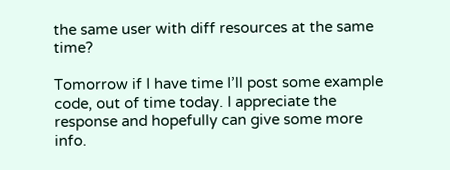the same user with diff resources at the same time?

Tomorrow if I have time I’ll post some example code, out of time today. I appreciate the response and hopefully can give some more info.